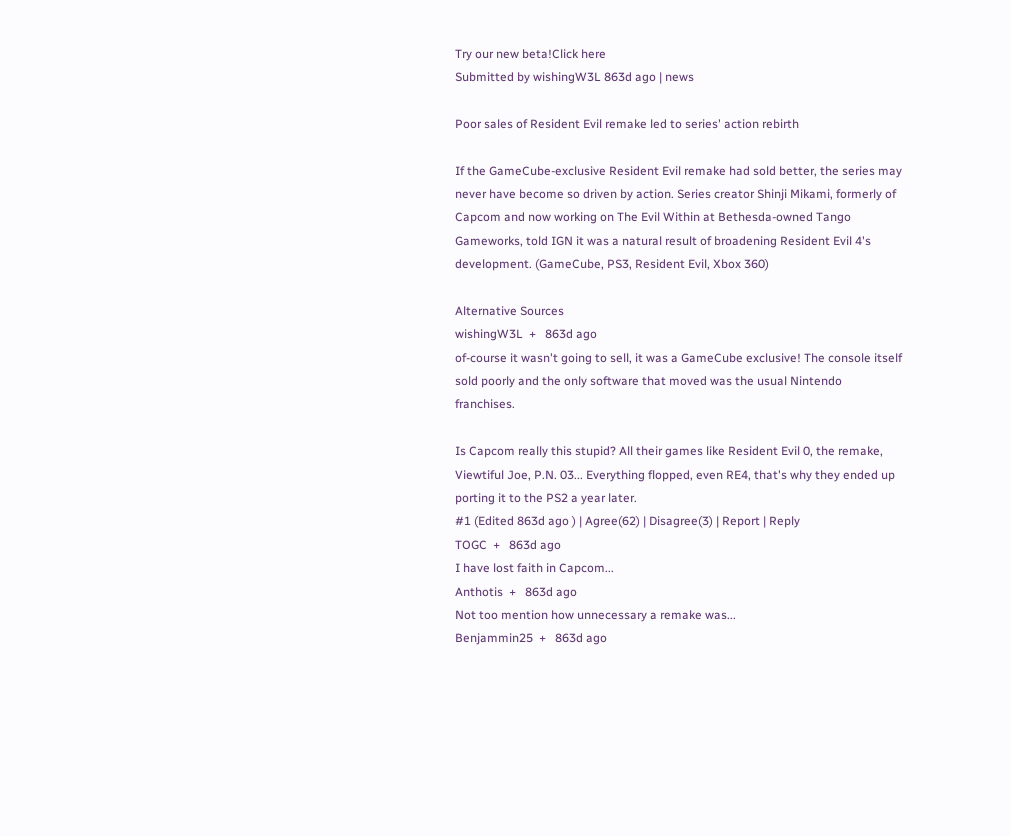Try our new beta!Click here
Submitted by wishingW3L 863d ago | news

Poor sales of Resident Evil remake led to series' action rebirth

If the GameCube-exclusive Resident Evil remake had sold better, the series may never have become so driven by action. Series creator Shinji Mikami, formerly of Capcom and now working on The Evil Within at Bethesda-owned Tango Gameworks, told IGN it was a natural result of broadening Resident Evil 4's development. (GameCube, PS3, Resident Evil, Xbox 360)

Alternative Sources
wishingW3L  +   863d ago
of-course it wasn't going to sell, it was a GameCube exclusive! The console itself sold poorly and the only software that moved was the usual Nintendo franchises.

Is Capcom really this stupid? All their games like Resident Evil 0, the remake, Viewtiful Joe, P.N. 03... Everything flopped, even RE4, that's why they ended up porting it to the PS2 a year later.
#1 (Edited 863d ago ) | Agree(62) | Disagree(3) | Report | Reply
TOGC  +   863d ago
I have lost faith in Capcom...
Anthotis  +   863d ago
Not too mention how unnecessary a remake was...
Benjammin25  +   863d ago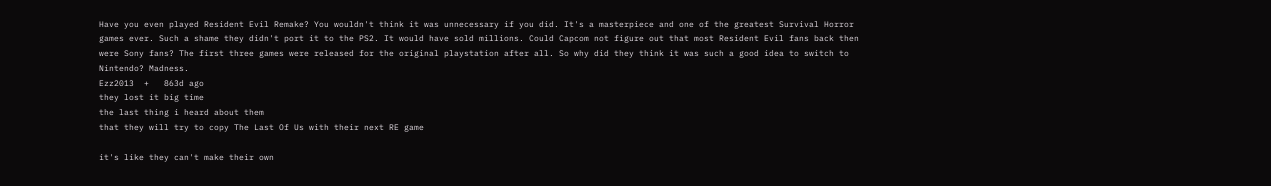Have you even played Resident Evil Remake? You wouldn't think it was unnecessary if you did. It's a masterpiece and one of the greatest Survival Horror games ever. Such a shame they didn't port it to the PS2. It would have sold millions. Could Capcom not figure out that most Resident Evil fans back then were Sony fans? The first three games were released for the original playstation after all. So why did they think it was such a good idea to switch to Nintendo? Madness.
Ezz2013  +   863d ago
they lost it big time
the last thing i heard about them
that they will try to copy The Last Of Us with their next RE game

it's like they can't make their own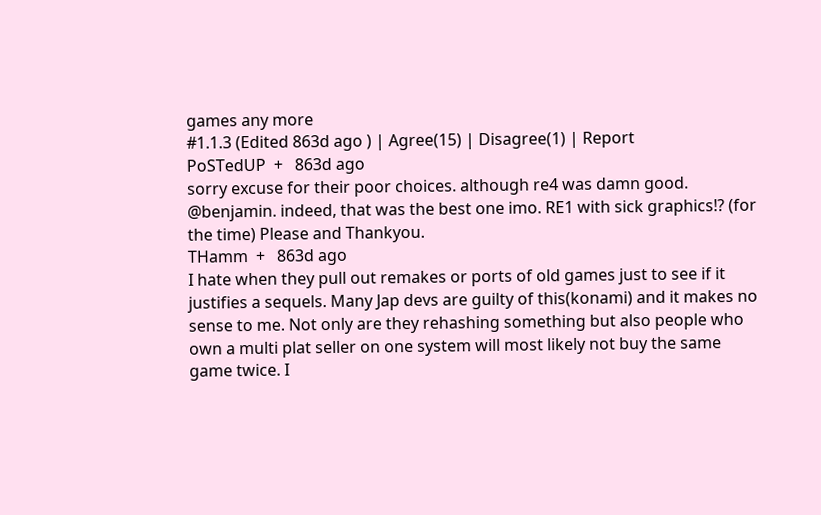games any more
#1.1.3 (Edited 863d ago ) | Agree(15) | Disagree(1) | Report
PoSTedUP  +   863d ago
sorry excuse for their poor choices. although re4 was damn good.
@benjamin. indeed, that was the best one imo. RE1 with sick graphics!? (for the time) Please and Thankyou.
THamm  +   863d ago
I hate when they pull out remakes or ports of old games just to see if it justifies a sequels. Many Jap devs are guilty of this(konami) and it makes no sense to me. Not only are they rehashing something but also people who own a multi plat seller on one system will most likely not buy the same game twice. I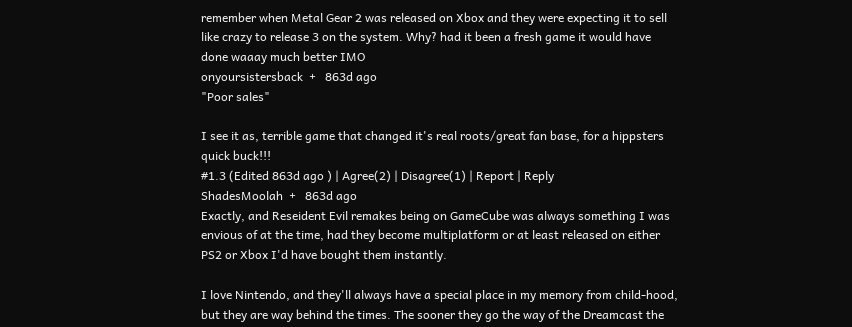remember when Metal Gear 2 was released on Xbox and they were expecting it to sell like crazy to release 3 on the system. Why? had it been a fresh game it would have done waaay much better IMO
onyoursistersback  +   863d ago
"Poor sales"

I see it as, terrible game that changed it's real roots/great fan base, for a hippsters quick buck!!!
#1.3 (Edited 863d ago ) | Agree(2) | Disagree(1) | Report | Reply
ShadesMoolah  +   863d ago
Exactly, and Reseident Evil remakes being on GameCube was always something I was envious of at the time, had they become multiplatform or at least released on either PS2 or Xbox I'd have bought them instantly.

I love Nintendo, and they'll always have a special place in my memory from child-hood, but they are way behind the times. The sooner they go the way of the Dreamcast the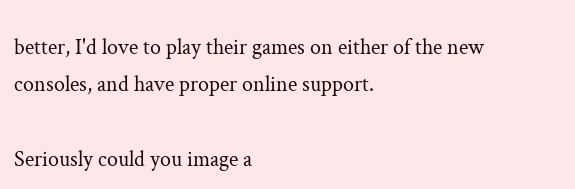better, I'd love to play their games on either of the new consoles, and have proper online support.

Seriously could you image a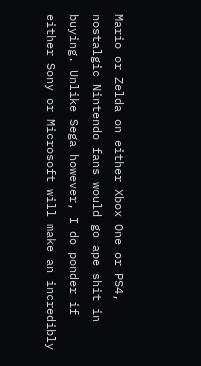Mario or Zelda on either Xbox One or PS4, nostalgic Nintendo fans would go ape shit in buying. Unlike Sega however, I do ponder if either Sony or Microsoft will make an incredibly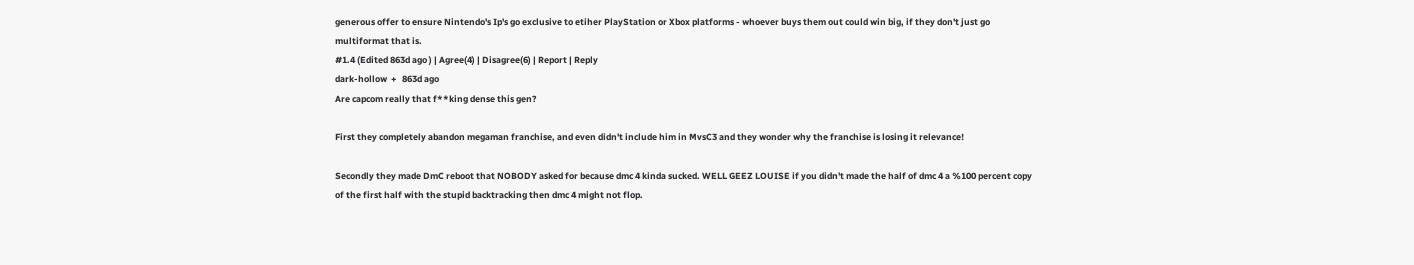generous offer to ensure Nintendo's Ip's go exclusive to etiher PlayStation or Xbox platforms - whoever buys them out could win big, if they don't just go multiformat that is.
#1.4 (Edited 863d ago ) | Agree(4) | Disagree(6) | Report | Reply
dark-hollow  +   863d ago
Are capcom really that f**king dense this gen?

First they completely abandon megaman franchise, and even didn't include him in MvsC3 and they wonder why the franchise is losing it relevance!

Secondly they made DmC reboot that NOBODY asked for because dmc 4 kinda sucked. WELL GEEZ LOUISE if you didn't made the half of dmc 4 a %100 percent copy of the first half with the stupid backtracking then dmc 4 might not flop.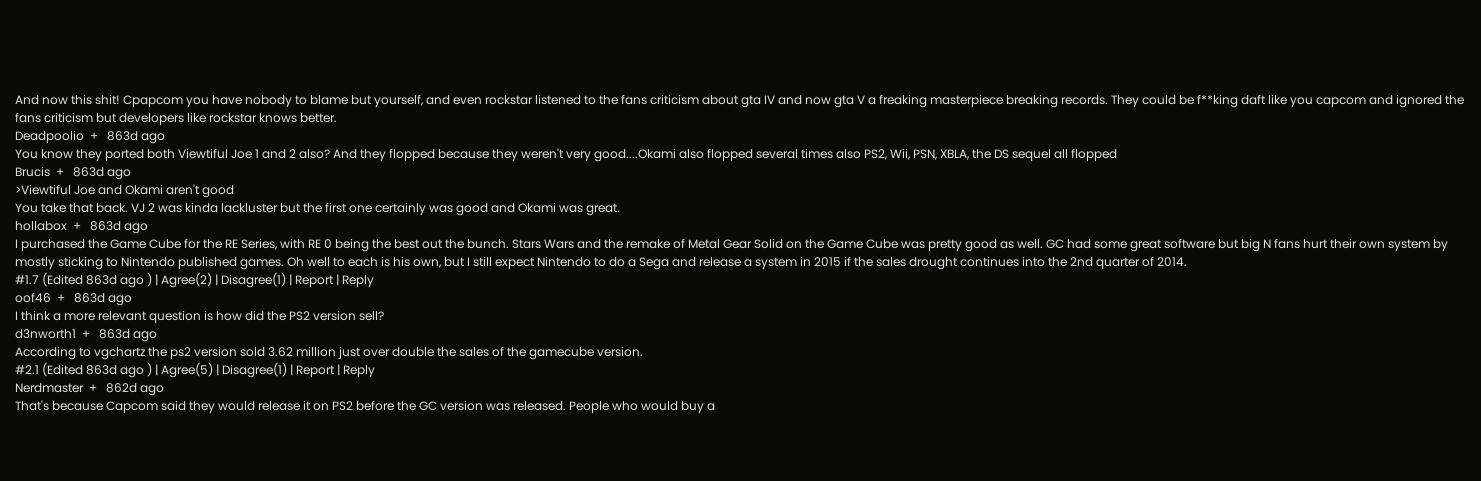And now this shit! Cpapcom you have nobody to blame but yourself, and even rockstar listened to the fans criticism about gta IV and now gta V a freaking masterpiece breaking records. They could be f**king daft like you capcom and ignored the fans criticism but developers like rockstar knows better.
Deadpoolio  +   863d ago
You know they ported both Viewtiful Joe 1 and 2 also? And they flopped because they weren't very good....Okami also flopped several times also PS2, Wii, PSN, XBLA, the DS sequel all flopped
Brucis  +   863d ago
>Viewtiful Joe and Okami aren't good
You take that back. VJ 2 was kinda lackluster but the first one certainly was good and Okami was great.
hollabox  +   863d ago
I purchased the Game Cube for the RE Series, with RE 0 being the best out the bunch. Stars Wars and the remake of Metal Gear Solid on the Game Cube was pretty good as well. GC had some great software but big N fans hurt their own system by mostly sticking to Nintendo published games. Oh well to each is his own, but I still expect Nintendo to do a Sega and release a system in 2015 if the sales drought continues into the 2nd quarter of 2014.
#1.7 (Edited 863d ago ) | Agree(2) | Disagree(1) | Report | Reply
oof46  +   863d ago
I think a more relevant question is how did the PS2 version sell?
d3nworth1  +   863d ago
According to vgchartz the ps2 version sold 3.62 million just over double the sales of the gamecube version.
#2.1 (Edited 863d ago ) | Agree(5) | Disagree(1) | Report | Reply
Nerdmaster  +   862d ago
That's because Capcom said they would release it on PS2 before the GC version was released. People who would buy a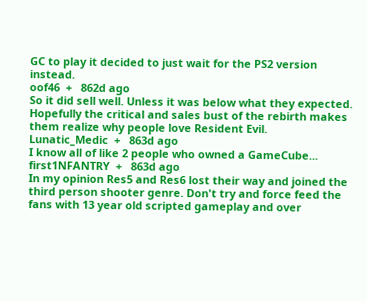GC to play it decided to just wait for the PS2 version instead.
oof46  +   862d ago
So it did sell well. Unless it was below what they expected. Hopefully the critical and sales bust of the rebirth makes them realize why people love Resident Evil.
Lunatic_Medic  +   863d ago
I know all of like 2 people who owned a GameCube...
first1NFANTRY  +   863d ago
In my opinion Res5 and Res6 lost their way and joined the third person shooter genre. Don't try and force feed the fans with 13 year old scripted gameplay and over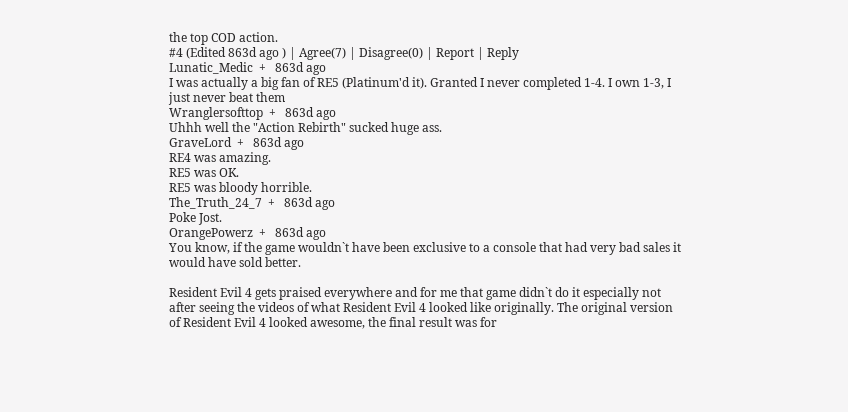the top COD action.
#4 (Edited 863d ago ) | Agree(7) | Disagree(0) | Report | Reply
Lunatic_Medic  +   863d ago
I was actually a big fan of RE5 (Platinum'd it). Granted I never completed 1-4. I own 1-3, I just never beat them
Wranglersofttop  +   863d ago
Uhhh well the "Action Rebirth" sucked huge ass.
GraveLord  +   863d ago
RE4 was amazing.
RE5 was OK.
RE5 was bloody horrible.
The_Truth_24_7  +   863d ago
Poke Jost.
OrangePowerz  +   863d ago
You know, if the game wouldn`t have been exclusive to a console that had very bad sales it would have sold better.

Resident Evil 4 gets praised everywhere and for me that game didn`t do it especially not after seeing the videos of what Resident Evil 4 looked like originally. The original version of Resident Evil 4 looked awesome, the final result was for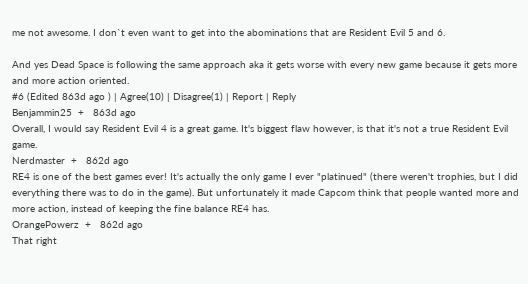me not awesome. I don`t even want to get into the abominations that are Resident Evil 5 and 6.

And yes Dead Space is following the same approach aka it gets worse with every new game because it gets more and more action oriented.
#6 (Edited 863d ago ) | Agree(10) | Disagree(1) | Report | Reply
Benjammin25  +   863d ago
Overall, I would say Resident Evil 4 is a great game. It's biggest flaw however, is that it's not a true Resident Evil game.
Nerdmaster  +   862d ago
RE4 is one of the best games ever! It's actually the only game I ever "platinued" (there weren't trophies, but I did everything there was to do in the game). But unfortunately it made Capcom think that people wanted more and more action, instead of keeping the fine balance RE4 has.
OrangePowerz  +   862d ago
That right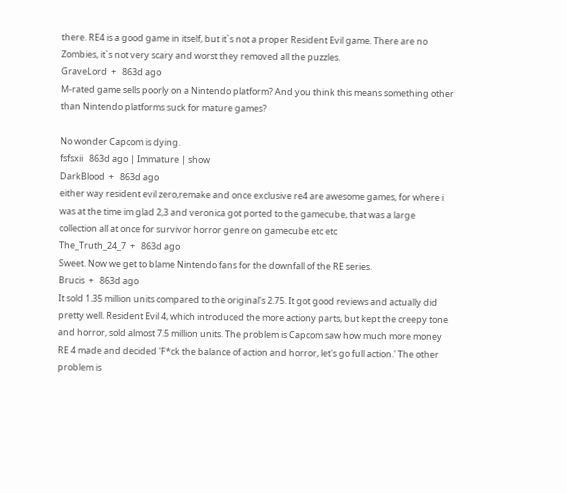there. RE4 is a good game in itself, but it`s not a proper Resident Evil game. There are no Zombies, it`s not very scary and worst they removed all the puzzles.
GraveLord  +   863d ago
M-rated game sells poorly on a Nintendo platform? And you think this means something other than Nintendo platforms suck for mature games?

No wonder Capcom is dying.
fsfsxii   863d ago | Immature | show
DarkBlood  +   863d ago
either way resident evil zero,remake and once exclusive re4 are awesome games, for where i was at the time im glad 2,3 and veronica got ported to the gamecube, that was a large collection all at once for survivor horror genre on gamecube etc etc
The_Truth_24_7  +   863d ago
Sweet. Now we get to blame Nintendo fans for the downfall of the RE series.
Brucis  +   863d ago
It sold 1.35 million units compared to the original's 2.75. It got good reviews and actually did pretty well. Resident Evil 4, which introduced the more actiony parts, but kept the creepy tone and horror, sold almost 7.5 million units. The problem is Capcom saw how much more money RE 4 made and decided 'F*ck the balance of action and horror, let's go full action.' The other problem is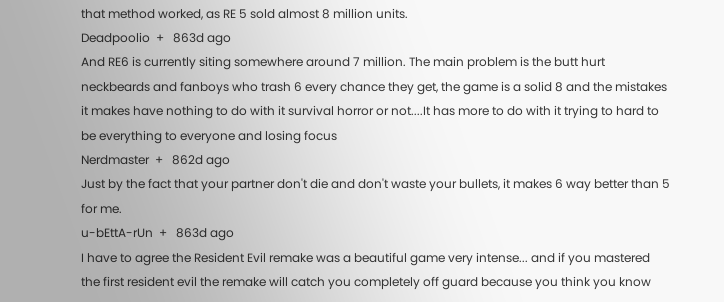that method worked, as RE 5 sold almost 8 million units.
Deadpoolio  +   863d ago
And RE6 is currently siting somewhere around 7 million. The main problem is the butt hurt neckbeards and fanboys who trash 6 every chance they get, the game is a solid 8 and the mistakes it makes have nothing to do with it survival horror or not....It has more to do with it trying to hard to be everything to everyone and losing focus
Nerdmaster  +   862d ago
Just by the fact that your partner don't die and don't waste your bullets, it makes 6 way better than 5 for me.
u-bEttA-rUn  +   863d ago
I have to agree the Resident Evil remake was a beautiful game very intense... and if you mastered the first resident evil the remake will catch you completely off guard because you think you know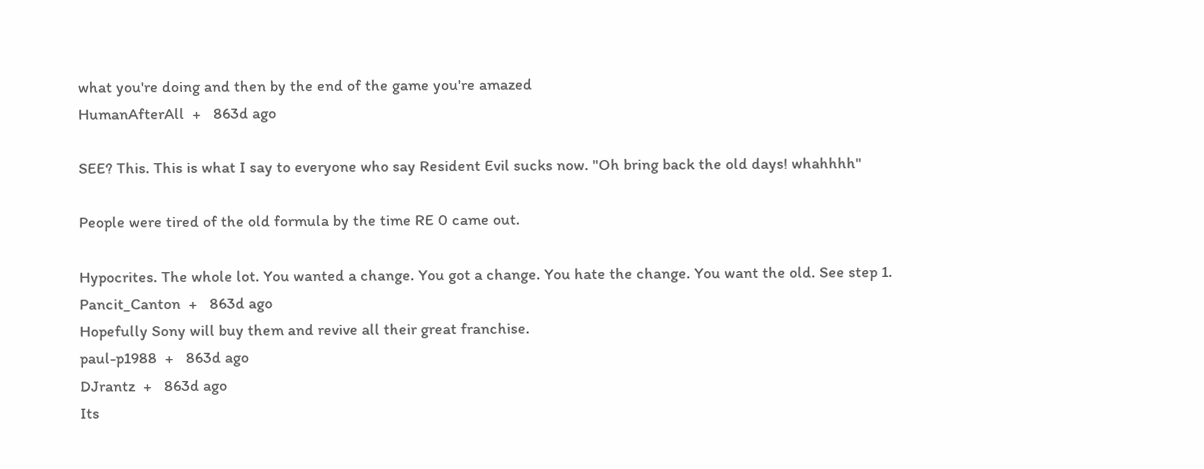what you're doing and then by the end of the game you're amazed
HumanAfterAll  +   863d ago

SEE? This. This is what I say to everyone who say Resident Evil sucks now. "Oh bring back the old days! whahhhh"

People were tired of the old formula by the time RE 0 came out.

Hypocrites. The whole lot. You wanted a change. You got a change. You hate the change. You want the old. See step 1.
Pancit_Canton  +   863d ago
Hopefully Sony will buy them and revive all their great franchise.
paul-p1988  +   863d ago
DJrantz  +   863d ago
Its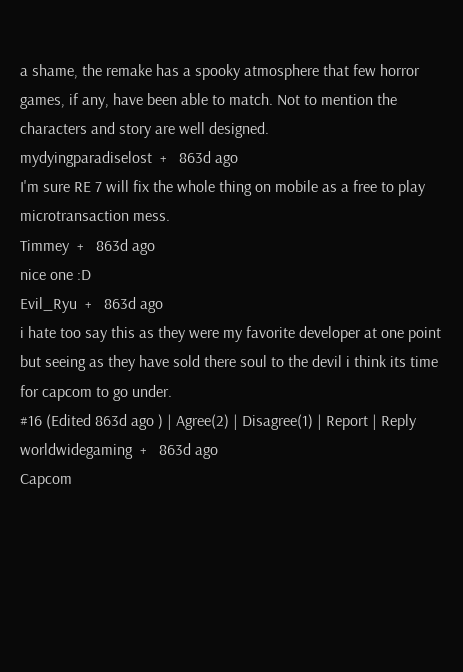a shame, the remake has a spooky atmosphere that few horror games, if any, have been able to match. Not to mention the characters and story are well designed.
mydyingparadiselost  +   863d ago
I'm sure RE 7 will fix the whole thing on mobile as a free to play microtransaction mess.
Timmey  +   863d ago
nice one :D
Evil_Ryu  +   863d ago
i hate too say this as they were my favorite developer at one point but seeing as they have sold there soul to the devil i think its time for capcom to go under.
#16 (Edited 863d ago ) | Agree(2) | Disagree(1) | Report | Reply
worldwidegaming  +   863d ago
Capcom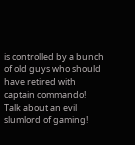is controlled by a bunch of old guys who should have retired with captain commando!
Talk about an evil slumlord of gaming!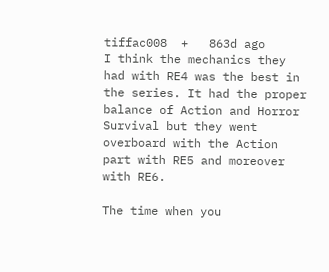tiffac008  +   863d ago
I think the mechanics they had with RE4 was the best in the series. It had the proper balance of Action and Horror Survival but they went overboard with the Action part with RE5 and moreover with RE6.

The time when you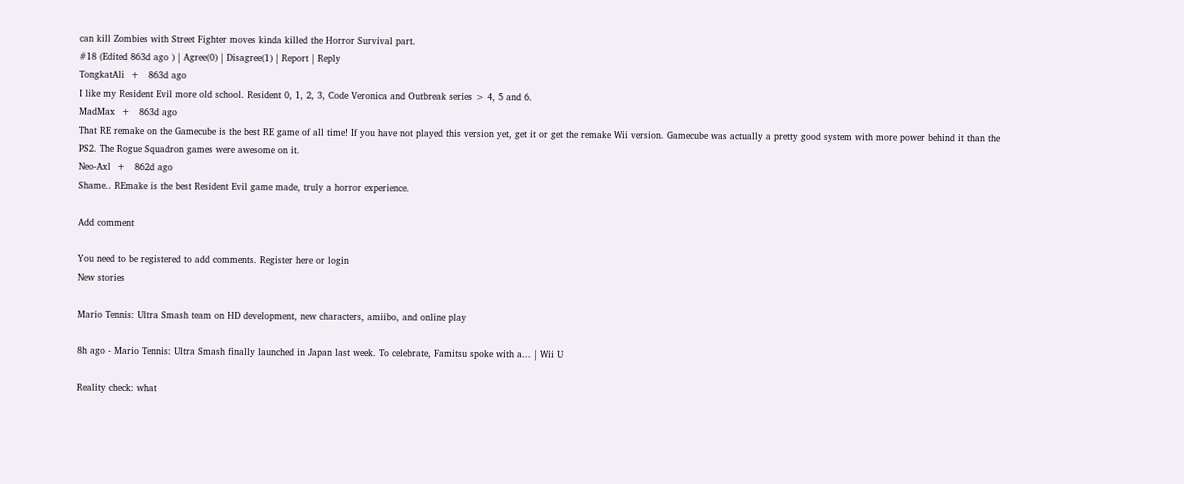can kill Zombies with Street Fighter moves kinda killed the Horror Survival part.
#18 (Edited 863d ago ) | Agree(0) | Disagree(1) | Report | Reply
TongkatAli  +   863d ago
I like my Resident Evil more old school. Resident 0, 1, 2, 3, Code Veronica and Outbreak series > 4, 5 and 6.
MadMax  +   863d ago
That RE remake on the Gamecube is the best RE game of all time! If you have not played this version yet, get it or get the remake Wii version. Gamecube was actually a pretty good system with more power behind it than the PS2. The Rogue Squadron games were awesome on it.
Neo-Axl  +   862d ago
Shame.. REmake is the best Resident Evil game made, truly a horror experience.

Add comment

You need to be registered to add comments. Register here or login
New stories

Mario Tennis: Ultra Smash team on HD development, new characters, amiibo, and online play

8h ago - Mario Tennis: Ultra Smash finally launched in Japan last week. To celebrate, Famitsu spoke with a... | Wii U

Reality check: what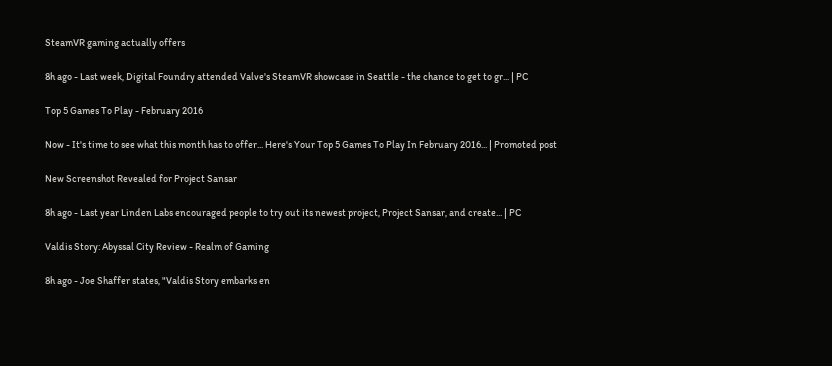SteamVR gaming actually offers

8h ago - Last week, Digital Foundry attended Valve's SteamVR showcase in Seattle - the chance to get to gr... | PC

Top 5 Games To Play - February 2016

Now - It's time to see what this month has to offer... Here's Your Top 5 Games To Play In February 2016... | Promoted post

New Screenshot Revealed for Project Sansar

8h ago - Last year Linden Labs encouraged people to try out its newest project, Project Sansar, and create... | PC

Valdis Story: Abyssal City Review - Realm of Gaming

8h ago - Joe Shaffer states, "Valdis Story embarks en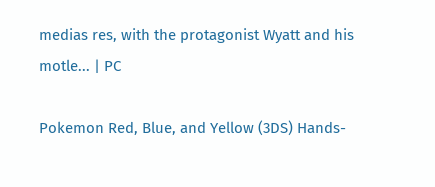medias res, with the protagonist Wyatt and his motle... | PC

Pokemon Red, Blue, and Yellow (3DS) Hands-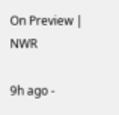On Preview | NWR

9h ago -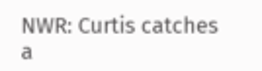NWR: Curtis catches a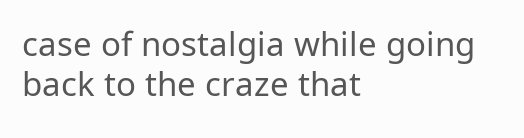case of nostalgia while going back to the craze that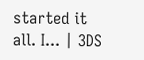started it all. I... | 3DS